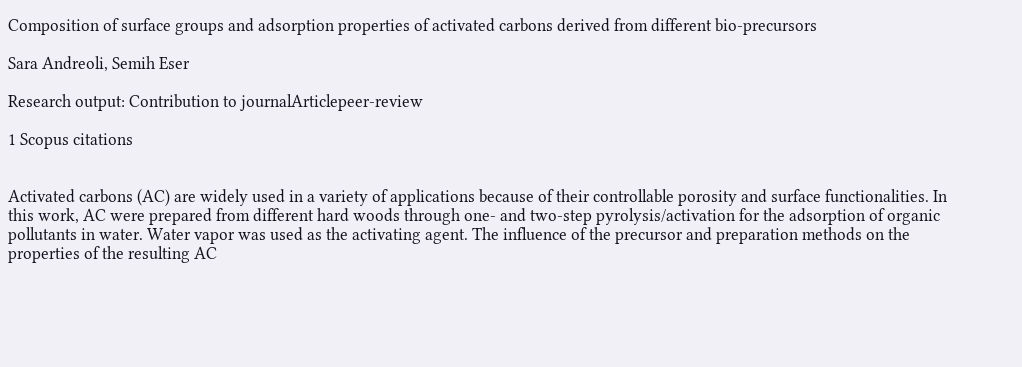Composition of surface groups and adsorption properties of activated carbons derived from different bio-precursors

Sara Andreoli, Semih Eser

Research output: Contribution to journalArticlepeer-review

1 Scopus citations


Activated carbons (AC) are widely used in a variety of applications because of their controllable porosity and surface functionalities. In this work, AC were prepared from different hard woods through one- and two-step pyrolysis/activation for the adsorption of organic pollutants in water. Water vapor was used as the activating agent. The influence of the precursor and preparation methods on the properties of the resulting AC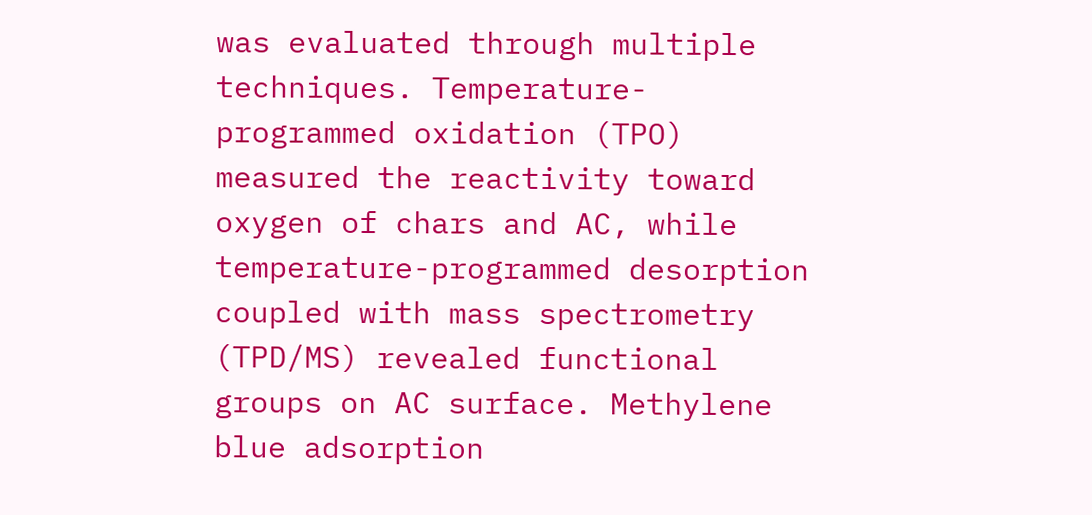was evaluated through multiple techniques. Temperature-programmed oxidation (TPO) measured the reactivity toward oxygen of chars and AC, while temperature-programmed desorption coupled with mass spectrometry (TPD/MS) revealed functional groups on AC surface. Methylene blue adsorption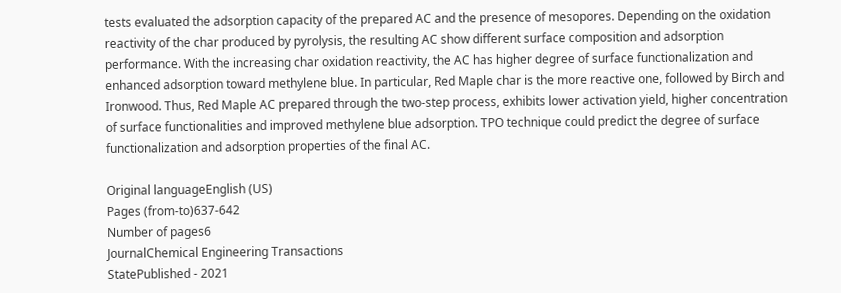tests evaluated the adsorption capacity of the prepared AC and the presence of mesopores. Depending on the oxidation reactivity of the char produced by pyrolysis, the resulting AC show different surface composition and adsorption performance. With the increasing char oxidation reactivity, the AC has higher degree of surface functionalization and enhanced adsorption toward methylene blue. In particular, Red Maple char is the more reactive one, followed by Birch and Ironwood. Thus, Red Maple AC prepared through the two-step process, exhibits lower activation yield, higher concentration of surface functionalities and improved methylene blue adsorption. TPO technique could predict the degree of surface functionalization and adsorption properties of the final AC.

Original languageEnglish (US)
Pages (from-to)637-642
Number of pages6
JournalChemical Engineering Transactions
StatePublished - 2021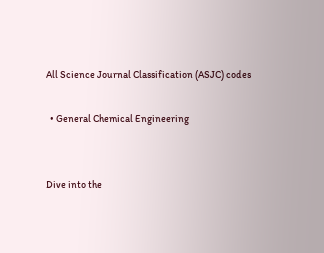All Science Journal Classification (ASJC) codes

  • General Chemical Engineering


Dive into the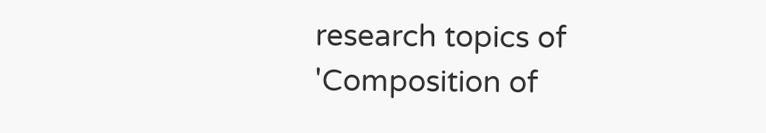research topics of 'Composition of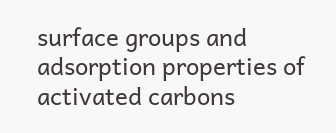surface groups and adsorption properties of activated carbons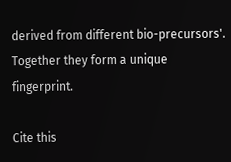derived from different bio-precursors'. Together they form a unique fingerprint.

Cite this